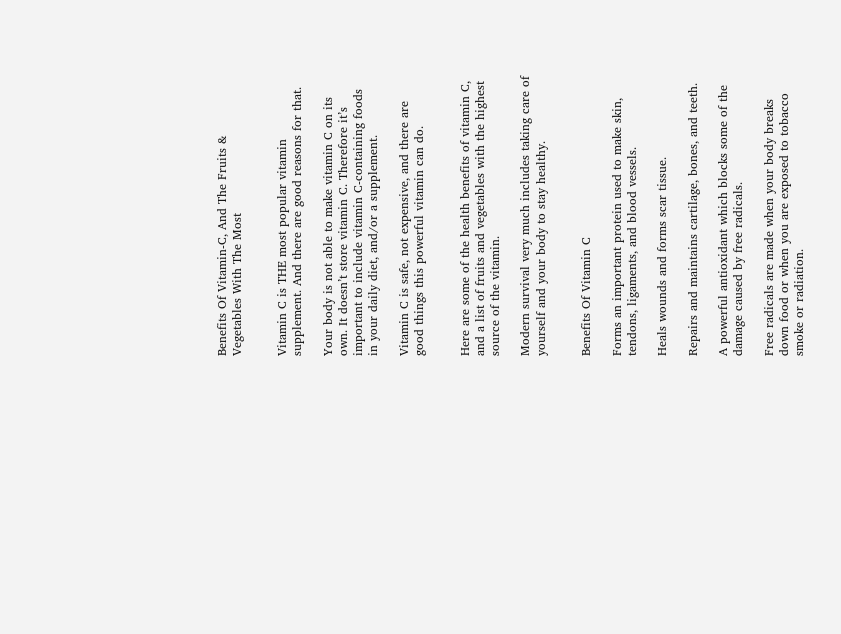Benefits Of Vitamin-C, And The Fruits & Vegetables With The Most


Vitamin C is THE most popular vitamin supplement. And there are good reasons for that.

Your body is not able to make vitamin C on its own. It doesn’t store vitamin C. Therefore it’s important to include vitamin C-containing foods in your daily diet, and/or a supplement.

Vitamin C is safe, not expensive, and there are good things this powerful vitamin can do.


Here are some of the health benefits of vitamin C, and a list of fruits and vegetables with the highest source of the vitamin.

Modern survival very much includes taking care of yourself and your body to stay healthy.


Benefits Of Vitamin C

Forms an important protein used to make skin, tendons, ligaments, and blood vessels.

Heals wounds and forms scar tissue.

Repairs and maintains cartilage, bones, and teeth.

A powerful antioxidant which blocks some of the damage caused by free radicals.

Free radicals are made when your body breaks down food or when you are exposed to tobacco smoke or radiation.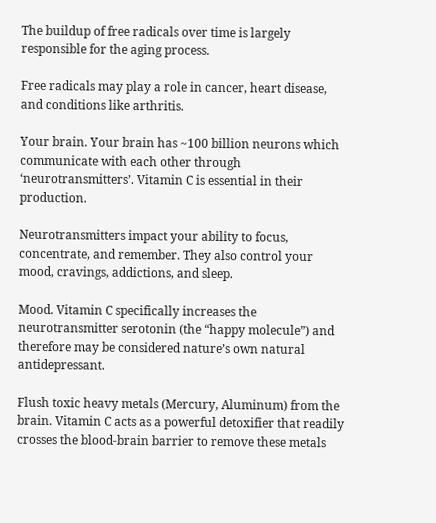The buildup of free radicals over time is largely responsible for the aging process.

Free radicals may play a role in cancer, heart disease, and conditions like arthritis.

Your brain. Your brain has ~100 billion neurons which communicate with each other through ‘neurotransmitters’. Vitamin C is essential in their production.

Neurotransmitters impact your ability to focus, concentrate, and remember. They also control your mood, cravings, addictions, and sleep.

Mood. Vitamin C specifically increases the neurotransmitter serotonin (the “happy molecule”) and therefore may be considered nature’s own natural antidepressant.

Flush toxic heavy metals (Mercury, Aluminum) from the brain. Vitamin C acts as a powerful detoxifier that readily crosses the blood-brain barrier to remove these metals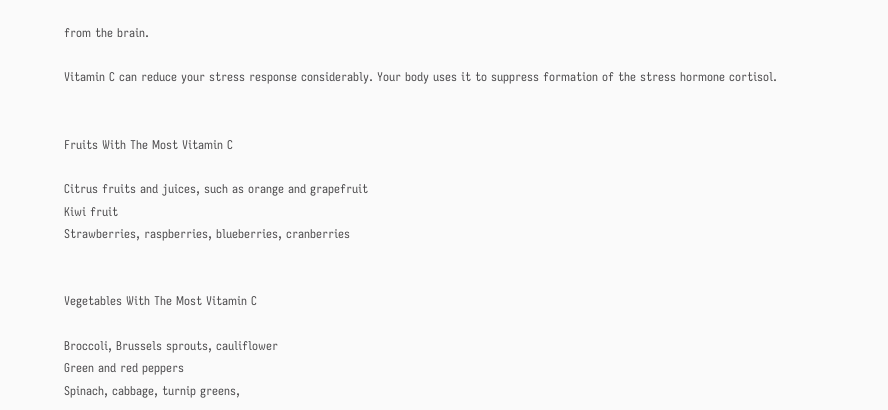from the brain.

Vitamin C can reduce your stress response considerably. Your body uses it to suppress formation of the stress hormone cortisol.


Fruits With The Most Vitamin C

Citrus fruits and juices, such as orange and grapefruit
Kiwi fruit
Strawberries, raspberries, blueberries, cranberries


Vegetables With The Most Vitamin C

Broccoli, Brussels sprouts, cauliflower
Green and red peppers
Spinach, cabbage, turnip greens,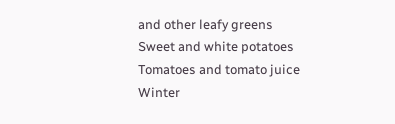and other leafy greens
Sweet and white potatoes
Tomatoes and tomato juice
Winter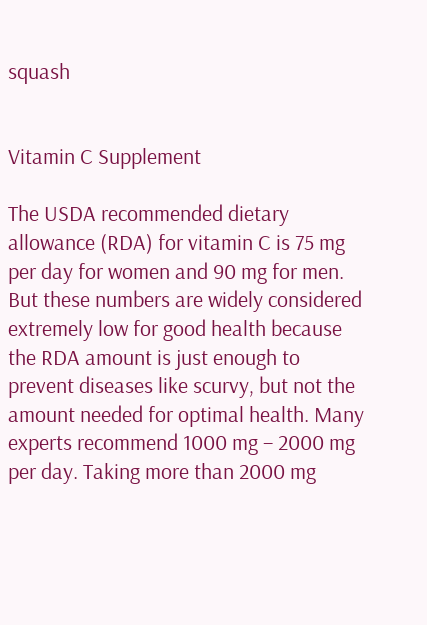squash


Vitamin C Supplement

The USDA recommended dietary allowance (RDA) for vitamin C is 75 mg per day for women and 90 mg for men. But these numbers are widely considered extremely low for good health because the RDA amount is just enough to prevent diseases like scurvy, but not the amount needed for optimal health. Many experts recommend 1000 mg – 2000 mg per day. Taking more than 2000 mg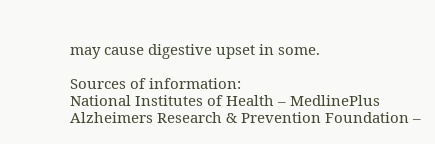may cause digestive upset in some.

Sources of information:
National Institutes of Health – MedlinePlus
Alzheimers Research & Prevention Foundation –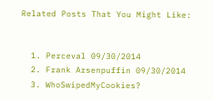Related Posts That You Might Like:


  1. Perceval 09/30/2014
  2. Frank Arsenpuffin 09/30/2014
  3. WhoSwipedMyCookies?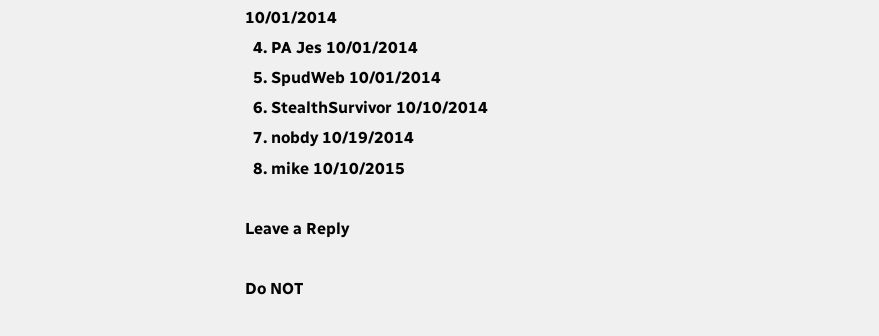10/01/2014
  4. PA Jes 10/01/2014
  5. SpudWeb 10/01/2014
  6. StealthSurvivor 10/10/2014
  7. nobdy 10/19/2014
  8. mike 10/10/2015

Leave a Reply

Do NOT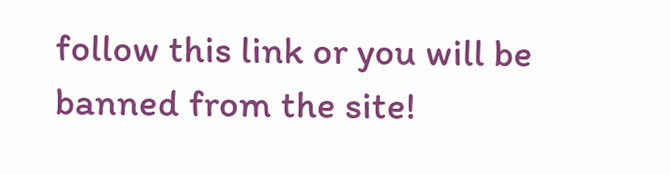follow this link or you will be banned from the site!